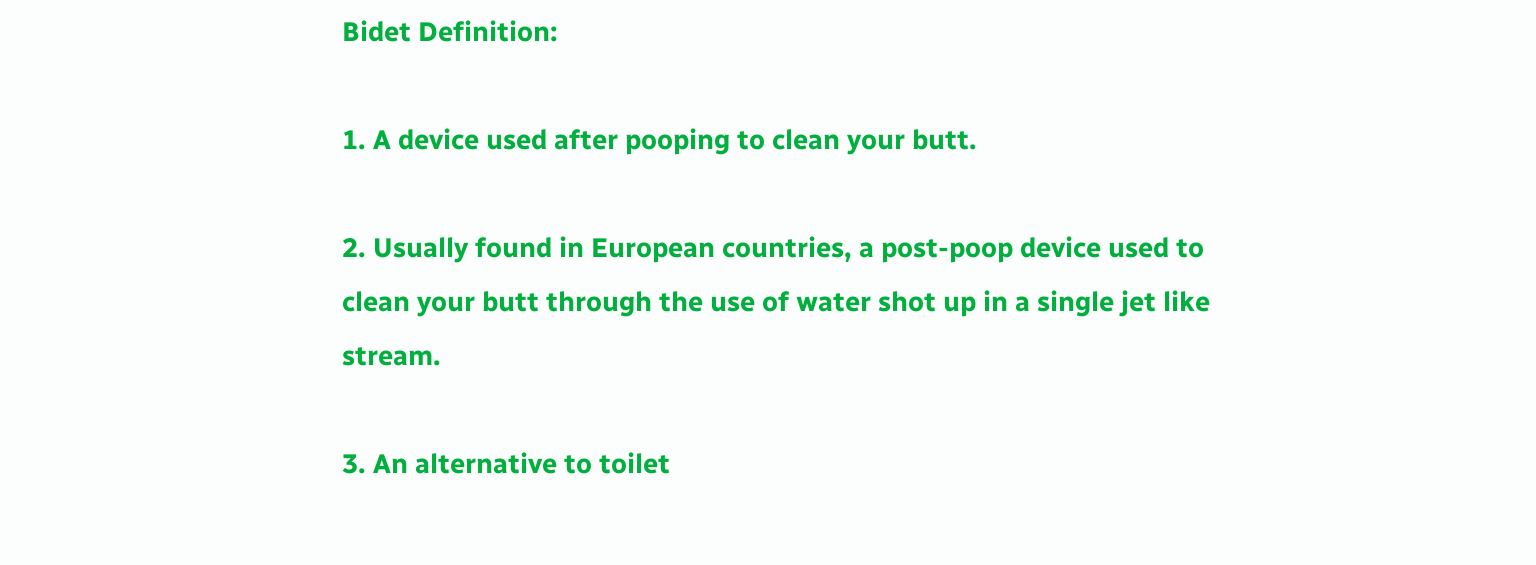Bidet Definition:

1. A device used after pooping to clean your butt.

2. Usually found in European countries, a post-poop device used to clean your butt through the use of water shot up in a single jet like stream.

3. An alternative to toilet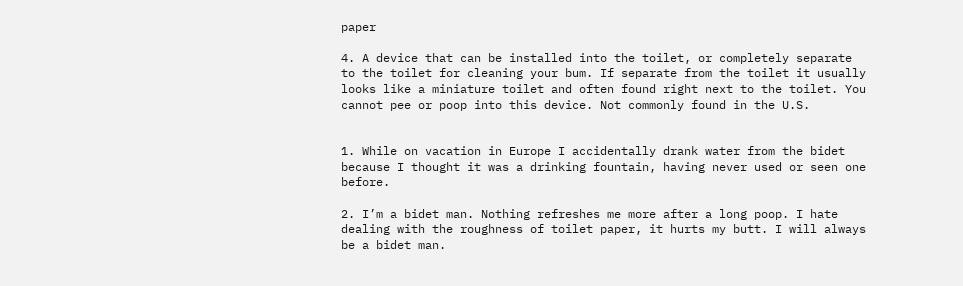paper

4. A device that can be installed into the toilet, or completely separate to the toilet for cleaning your bum. If separate from the toilet it usually looks like a miniature toilet and often found right next to the toilet. You cannot pee or poop into this device. Not commonly found in the U.S.


1. While on vacation in Europe I accidentally drank water from the bidet because I thought it was a drinking fountain, having never used or seen one before.

2. I’m a bidet man. Nothing refreshes me more after a long poop. I hate dealing with the roughness of toilet paper, it hurts my butt. I will always be a bidet man.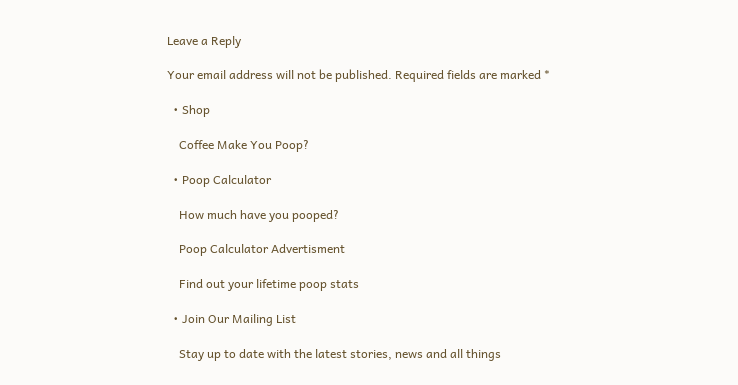Leave a Reply

Your email address will not be published. Required fields are marked *

  • Shop

    Coffee Make You Poop?

  • Poop Calculator

    How much have you pooped?

    Poop Calculator Advertisment

    Find out your lifetime poop stats

  • Join Our Mailing List

    Stay up to date with the latest stories, news and all things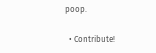poop.

  • Contribute!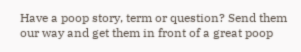Have a poop story, term or question? Send them our way and get them in front of a great poop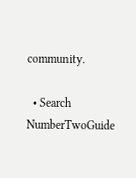community.

  • Search NumberTwoGuide